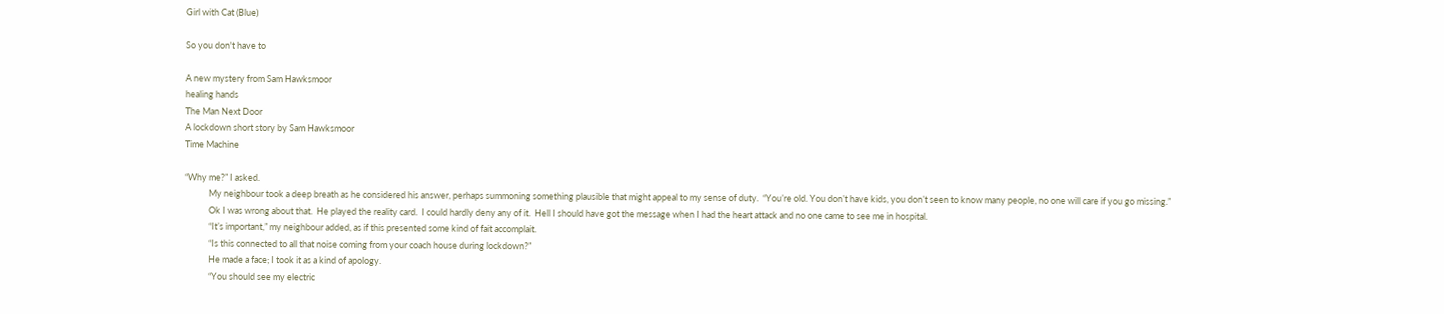Girl with Cat (Blue)

So you don't have to

A new mystery from Sam Hawksmoor
healing hands
The Man Next Door
A lockdown short story by Sam Hawksmoor
Time Machine

“Why me?” I asked.
            My neighbour took a deep breath as he considered his answer, perhaps summoning something plausible that might appeal to my sense of duty.  “You’re old. You don’t have kids, you don’t seen to know many people, no one will care if you go missing.”
            Ok I was wrong about that.  He played the reality card.  I could hardly deny any of it.  Hell I should have got the message when I had the heart attack and no one came to see me in hospital.
            “It’s important,” my neighbour added, as if this presented some kind of fait accomplait.
            “Is this connected to all that noise coming from your coach house during lockdown?”
            He made a face; I took it as a kind of apology.
            “You should see my electric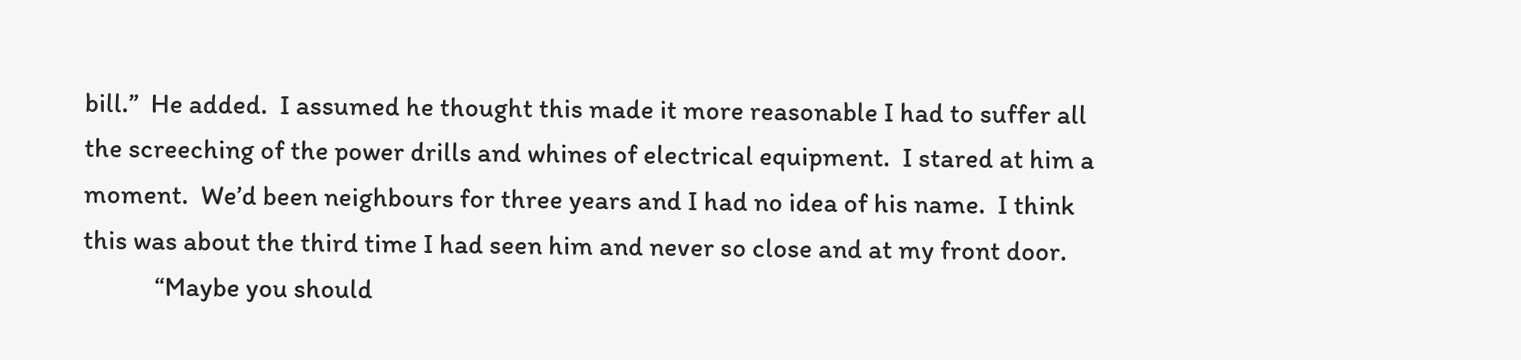bill.”  He added.  I assumed he thought this made it more reasonable I had to suffer all the screeching of the power drills and whines of electrical equipment.  I stared at him a moment.  We’d been neighbours for three years and I had no idea of his name.  I think this was about the third time I had seen him and never so close and at my front door.
            “Maybe you should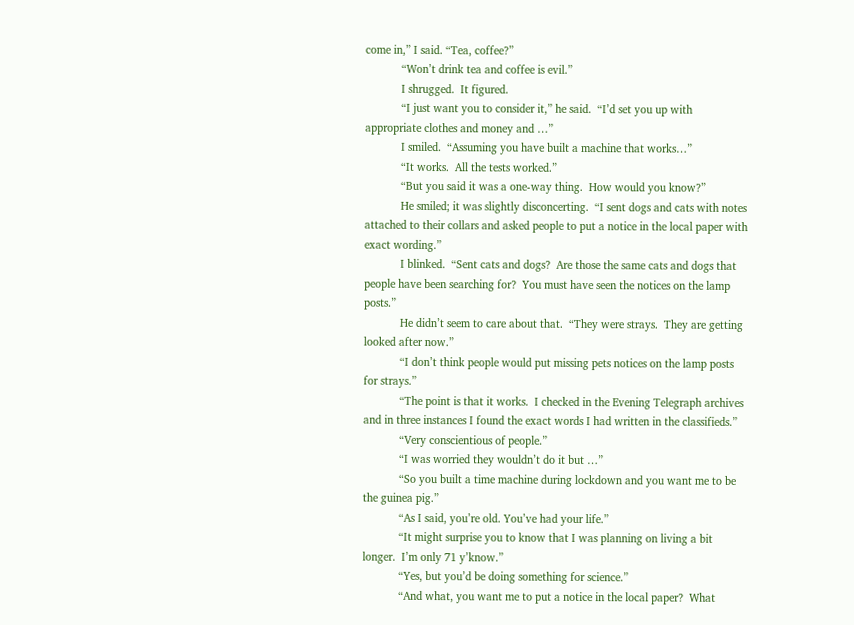come in,” I said. “Tea, coffee?”
            “Won’t drink tea and coffee is evil.”
            I shrugged.  It figured.
            “I just want you to consider it,” he said.  “I’d set you up with appropriate clothes and money and …”
            I smiled.  “Assuming you have built a machine that works…”
            “It works.  All the tests worked.”
            “But you said it was a one-way thing.  How would you know?”
            He smiled; it was slightly disconcerting.  “I sent dogs and cats with notes attached to their collars and asked people to put a notice in the local paper with exact wording.”
            I blinked.  “Sent cats and dogs?  Are those the same cats and dogs that people have been searching for?  You must have seen the notices on the lamp posts.”
            He didn’t seem to care about that.  “They were strays.  They are getting looked after now.”
            “I don’t think people would put missing pets notices on the lamp posts for strays.”
            “The point is that it works.  I checked in the Evening Telegraph archives and in three instances I found the exact words I had written in the classifieds.”
            “Very conscientious of people.”
            “I was worried they wouldn’t do it but …”
            “So you built a time machine during lockdown and you want me to be the guinea pig.”
            “As I said, you’re old. You’ve had your life.”
            “It might surprise you to know that I was planning on living a bit longer.  I’m only 71 y’know.”
            “Yes, but you’d be doing something for science.”
            “And what, you want me to put a notice in the local paper?  What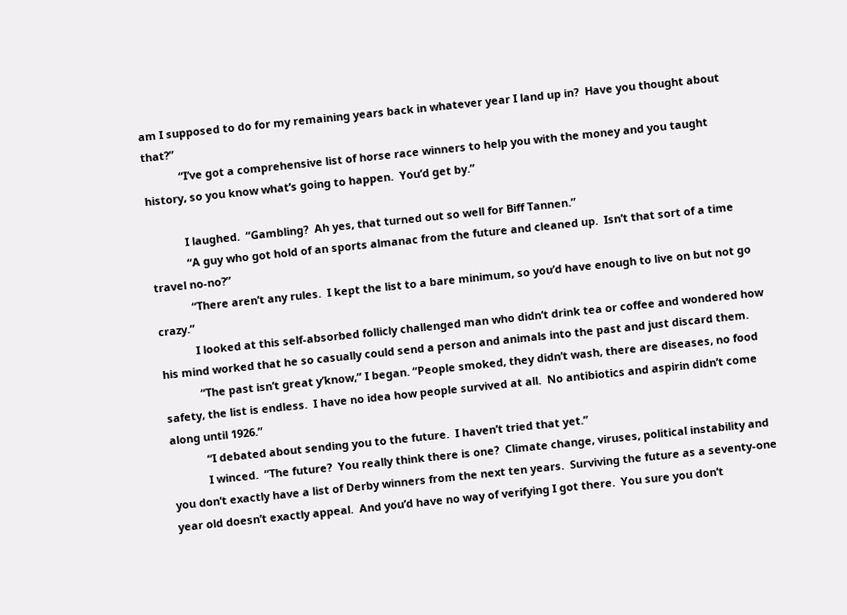am I supposed to do for my remaining years back in whatever year I land up in?  Have you thought about that?”
            “I’ve got a comprehensive list of horse race winners to help you with the money and you taught history, so you know what’s going to happen.  You’d get by.”

            I laughed.  “Gambling?  Ah yes, that turned out so well for Biff Tannen.”
            “A guy who got hold of an sports almanac from the future and cleaned up.  Isn’t that sort of a time travel no-no?”
            “There aren’t any rules.  I kept the list to a bare minimum, so you’d have enough to live on but not go crazy.”
            I looked at this self-absorbed follicly challenged man who didn’t drink tea or coffee and wondered how his mind worked that he so casually could send a person and animals into the past and just discard them.
            “The past isn’t great y’know,” I began. “People smoked, they didn’t wash, there are diseases, no food safety, the list is endless.  I have no idea how people survived at all.  No antibiotics and aspirin didn’t come along until 1926.”
            “I debated about sending you to the future.  I haven’t tried that yet.”
            I winced.  “The future?  You really think there is one?  Climate change, viruses, political instability and you don’t exactly have a list of Derby winners from the next ten years.  Surviving the future as a seventy-one year old doesn’t exactly appeal.  And you’d have no way of verifying I got there.  You sure you don’t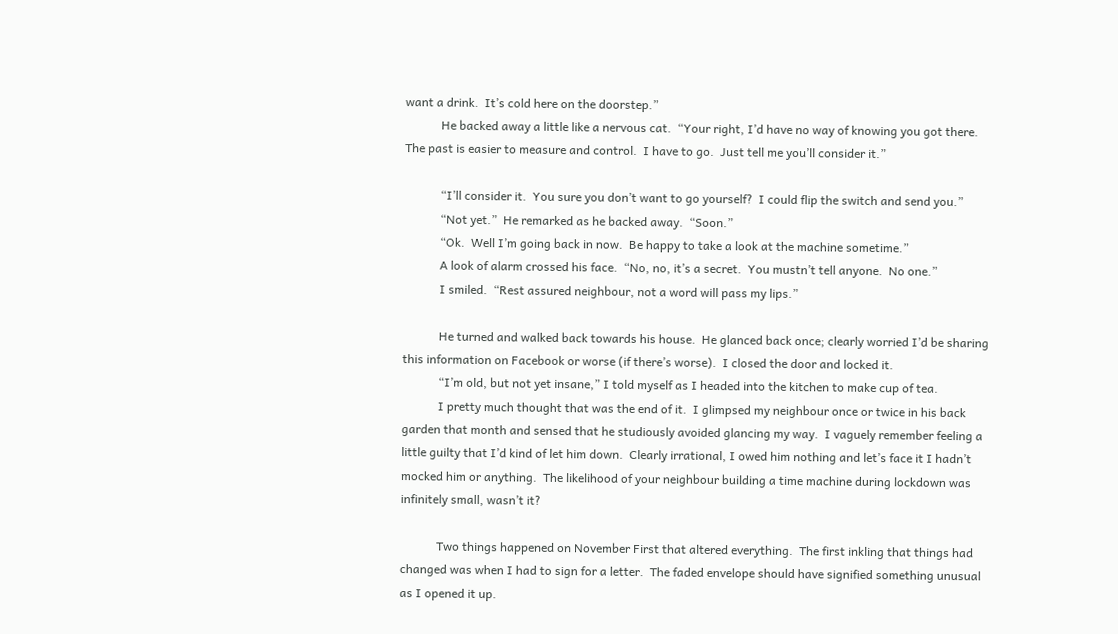want a drink.  It’s cold here on the doorstep.”
            He backed away a little like a nervous cat.  “Your right, I’d have no way of knowing you got there.  The past is easier to measure and control.  I have to go.  Just tell me you’ll consider it.”

            “I’ll consider it.  You sure you don’t want to go yourself?  I could flip the switch and send you.”
            “Not yet.”  He remarked as he backed away.  “Soon.”
            “Ok.  Well I’m going back in now.  Be happy to take a look at the machine sometime.”
            A look of alarm crossed his face.  “No, no, it’s a secret.  You mustn’t tell anyone.  No one.”
            I smiled.  “Rest assured neighbour, not a word will pass my lips.”

            He turned and walked back towards his house.  He glanced back once; clearly worried I’d be sharing this information on Facebook or worse (if there’s worse).  I closed the door and locked it.
            “I’m old, but not yet insane,” I told myself as I headed into the kitchen to make cup of tea.
            I pretty much thought that was the end of it.  I glimpsed my neighbour once or twice in his back garden that month and sensed that he studiously avoided glancing my way.  I vaguely remember feeling a little guilty that I’d kind of let him down.  Clearly irrational, I owed him nothing and let’s face it I hadn’t mocked him or anything.  The likelihood of your neighbour building a time machine during lockdown was infinitely small, wasn’t it?

            Two things happened on November First that altered everything.  The first inkling that things had changed was when I had to sign for a letter.  The faded envelope should have signified something unusual as I opened it up.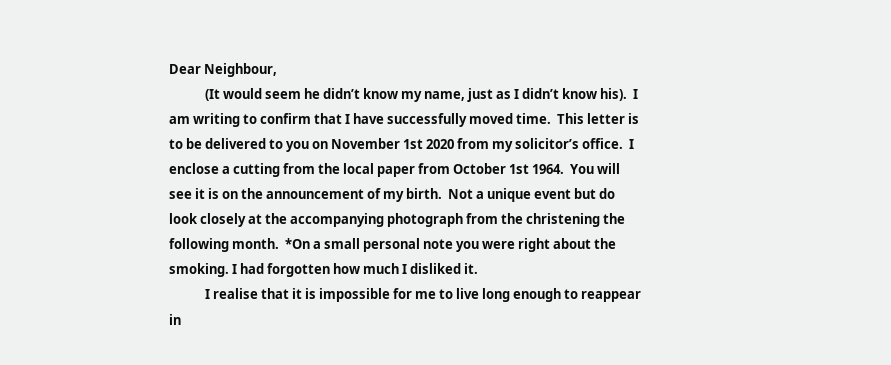Dear Neighbour,
            (It would seem he didn’t know my name, just as I didn’t know his).  I am writing to confirm that I have successfully moved time.  This letter is to be delivered to you on November 1st 2020 from my solicitor’s office.  I enclose a cutting from the local paper from October 1st 1964.  You will see it is on the announcement of my birth.  Not a unique event but do look closely at the accompanying photograph from the christening the following month.  *On a small personal note you were right about the smoking. I had forgotten how much I disliked it.
            I realise that it is impossible for me to live long enough to reappear in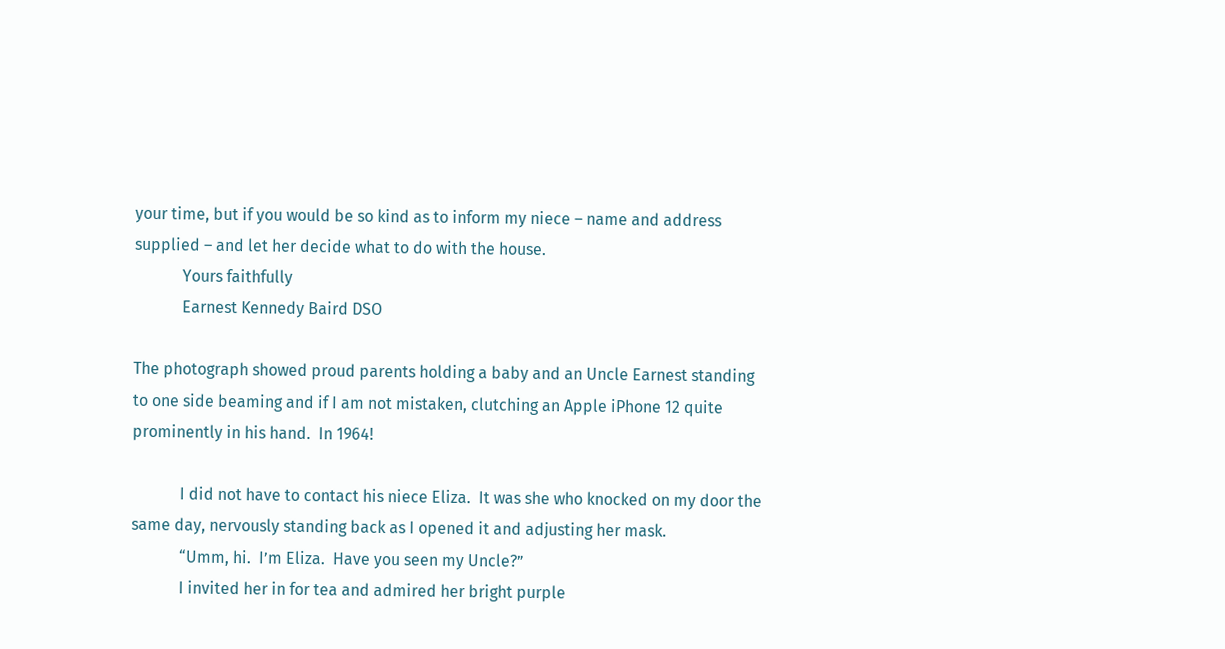your time, but if you would be so kind as to inform my niece – name and address supplied – and let her decide what to do with the house.
            Yours faithfully
            Earnest Kennedy Baird DSO

The photograph showed proud parents holding a baby and an Uncle Earnest standing to one side beaming and if I am not mistaken, clutching an Apple iPhone 12 quite prominently in his hand.  In 1964!

            I did not have to contact his niece Eliza.  It was she who knocked on my door the same day, nervously standing back as I opened it and adjusting her mask.
            “Umm, hi.  I’m Eliza.  Have you seen my Uncle?”
            I invited her in for tea and admired her bright purple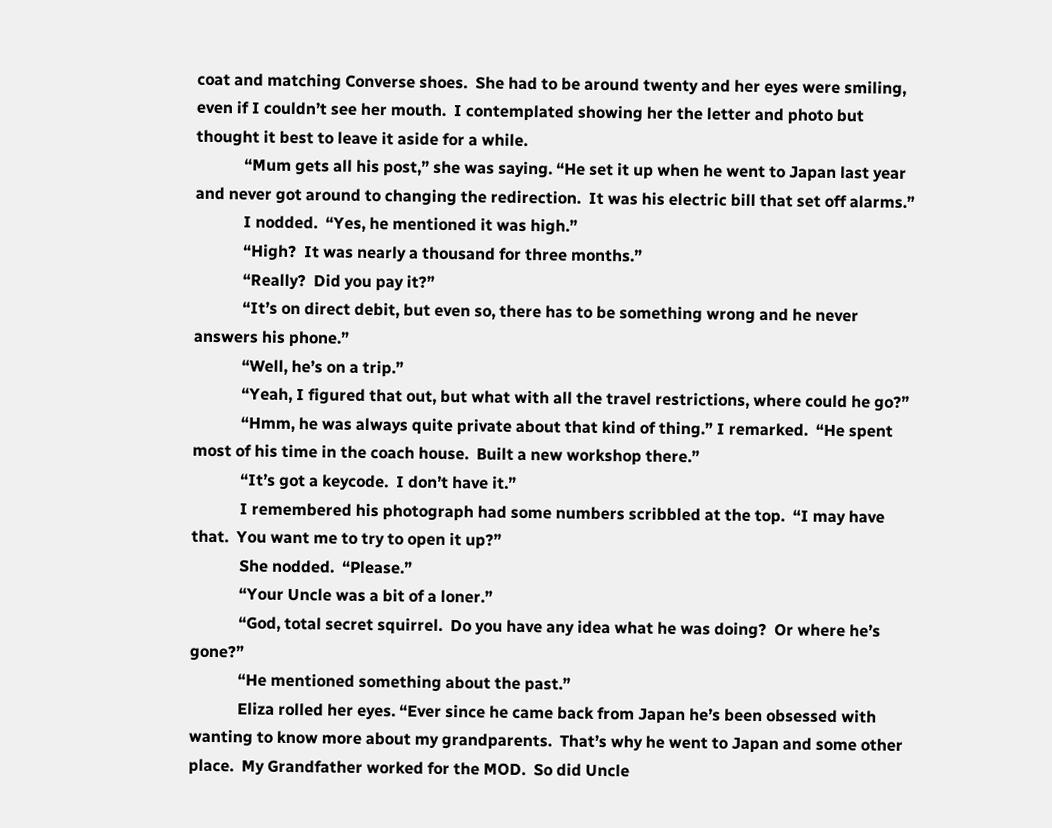coat and matching Converse shoes.  She had to be around twenty and her eyes were smiling, even if I couldn’t see her mouth.  I contemplated showing her the letter and photo but thought it best to leave it aside for a while.
            “Mum gets all his post,” she was saying. “He set it up when he went to Japan last year and never got around to changing the redirection.  It was his electric bill that set off alarms.”
            I nodded.  “Yes, he mentioned it was high.”
            “High?  It was nearly a thousand for three months.”
            “Really?  Did you pay it?”
            “It’s on direct debit, but even so, there has to be something wrong and he never answers his phone.”
            “Well, he’s on a trip.”
            “Yeah, I figured that out, but what with all the travel restrictions, where could he go?”
            “Hmm, he was always quite private about that kind of thing.” I remarked.  “He spent most of his time in the coach house.  Built a new workshop there.”
            “It’s got a keycode.  I don’t have it.”
            I remembered his photograph had some numbers scribbled at the top.  “I may have that.  You want me to try to open it up?”
            She nodded.  “Please.”
            “Your Uncle was a bit of a loner.”
            “God, total secret squirrel.  Do you have any idea what he was doing?  Or where he’s gone?”
            “He mentioned something about the past.”
            Eliza rolled her eyes. “Ever since he came back from Japan he’s been obsessed with wanting to know more about my grandparents.  That’s why he went to Japan and some other place.  My Grandfather worked for the MOD.  So did Uncle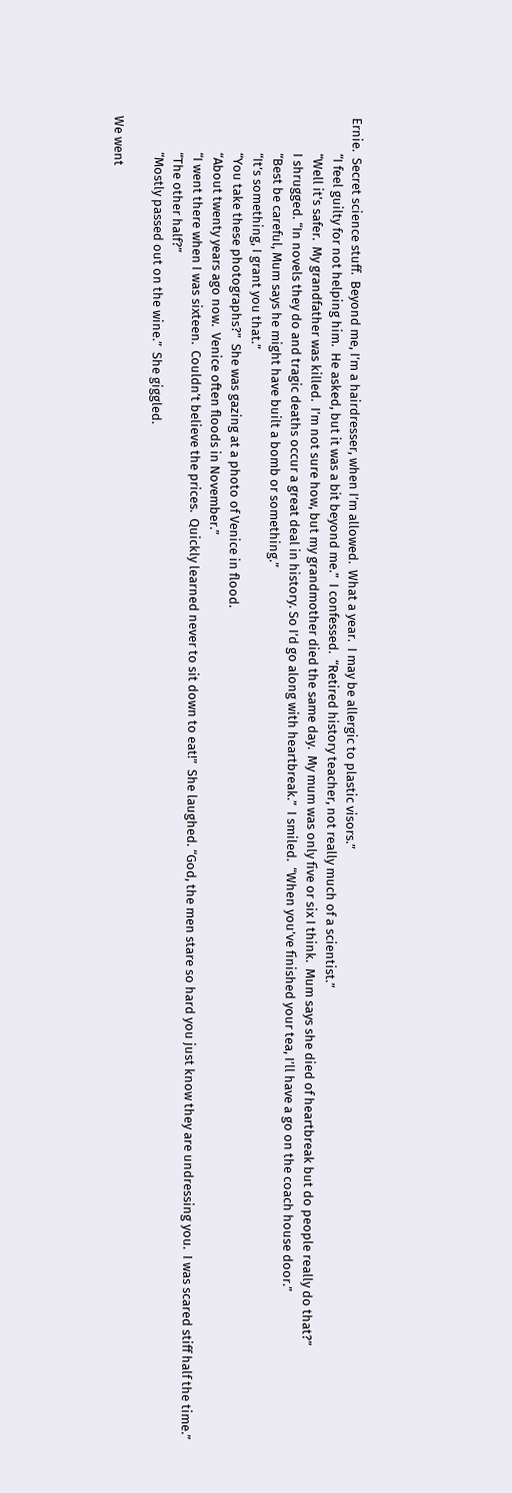Ernie.  Secret science stuff.  Beyond me, I’m a hairdresser, when I’m allowed.  What a year.  I may be allergic to plastic visors.”
            “I feel guilty for not helping him.  He asked, but it was a bit beyond me.”  I confessed.  “Retired history teacher, not really much of a scientist.”
            “Well it’s safer.  My grandfather was killed.  I’m not sure how, but my grandmother died the same day.  My mum was only five or six I think.  Mum says she died of heartbreak but do people really do that?”
            I shrugged. “In novels they do and tragic deaths occur a great deal in history. So I’d go along with heartbreak.”  I smiled.  “When you’ve finished your tea, I’ll have a go on the coach house door.”
            “Best be careful, Mum says he might have built a bomb or something.”
            “It’s something, I grant you that.”
            “You take these photographs?”  She was gazing at a photo of Venice in flood.
            “About twenty years ago now.  Venice often floods in November.”
            “I went there when I was sixteen.  Couldn’t believe the prices.  Quickly learned never to sit down to eat!”  She laughed. “God, the men stare so hard you just know they are undressing you.  I was scared stiff half the time.”
            “The other half?”
            “Mostly passed out on the wine.”  She giggled.

We went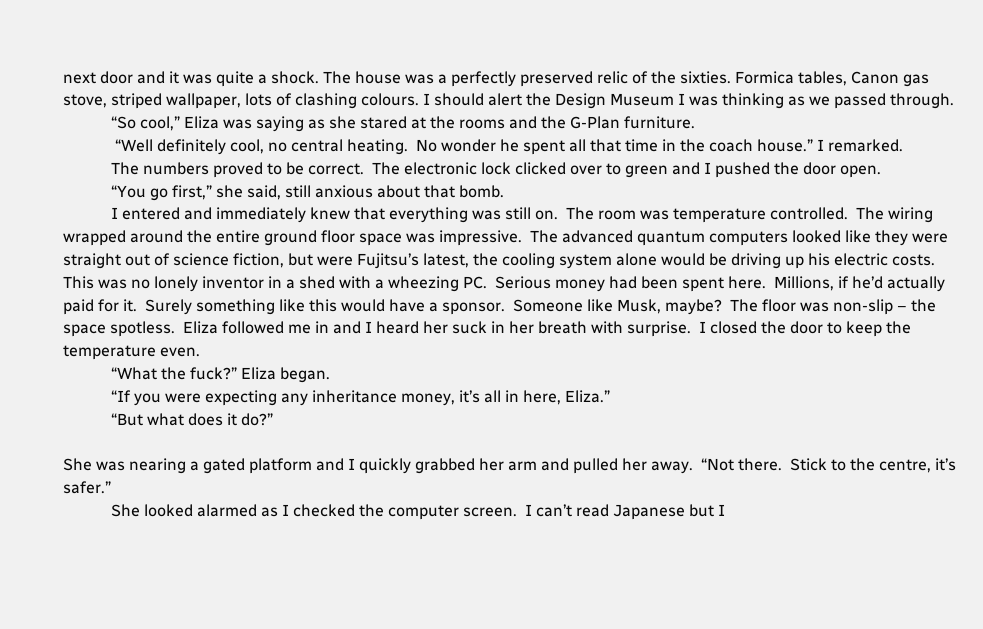next door and it was quite a shock. The house was a perfectly preserved relic of the sixties. Formica tables, Canon gas stove, striped wallpaper, lots of clashing colours. I should alert the Design Museum I was thinking as we passed through.
            “So cool,” Eliza was saying as she stared at the rooms and the G-Plan furniture.
             “Well definitely cool, no central heating.  No wonder he spent all that time in the coach house.” I remarked.
            The numbers proved to be correct.  The electronic lock clicked over to green and I pushed the door open.
            “You go first,” she said, still anxious about that bomb.
            I entered and immediately knew that everything was still on.  The room was temperature controlled.  The wiring wrapped around the entire ground floor space was impressive.  The advanced quantum computers looked like they were straight out of science fiction, but were Fujitsu’s latest, the cooling system alone would be driving up his electric costs.  This was no lonely inventor in a shed with a wheezing PC.  Serious money had been spent here.  Millions, if he’d actually paid for it.  Surely something like this would have a sponsor.  Someone like Musk, maybe?  The floor was non-slip – the space spotless.  Eliza followed me in and I heard her suck in her breath with surprise.  I closed the door to keep the temperature even.
            “What the fuck?” Eliza began.
            “If you were expecting any inheritance money, it’s all in here, Eliza.”
            “But what does it do?”

She was nearing a gated platform and I quickly grabbed her arm and pulled her away.  “Not there.  Stick to the centre, it’s safer.”
            She looked alarmed as I checked the computer screen.  I can’t read Japanese but I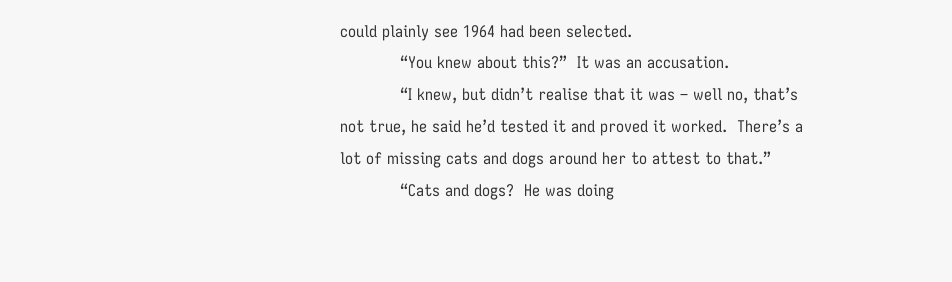could plainly see 1964 had been selected.
            “You knew about this?”  It was an accusation.
            “I knew, but didn’t realise that it was – well no, that’s not true, he said he’d tested it and proved it worked.  There’s a lot of missing cats and dogs around her to attest to that.”
            “Cats and dogs?  He was doing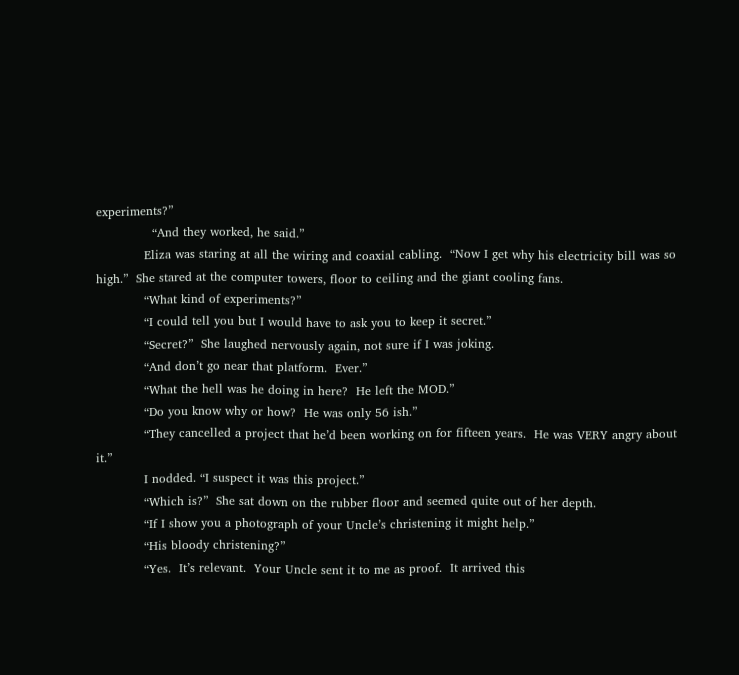experiments?”
              “And they worked, he said.”
            Eliza was staring at all the wiring and coaxial cabling.  “Now I get why his electricity bill was so high.”  She stared at the computer towers, floor to ceiling and the giant cooling fans.
            “What kind of experiments?”
            “I could tell you but I would have to ask you to keep it secret.”
            “Secret?”  She laughed nervously again, not sure if I was joking.
            “And don’t go near that platform.  Ever.”
            “What the hell was he doing in here?  He left the MOD.”
            “Do you know why or how?  He was only 56 ish.”
            “They cancelled a project that he’d been working on for fifteen years.  He was VERY angry about it.”
            I nodded. “I suspect it was this project.”
            “Which is?”  She sat down on the rubber floor and seemed quite out of her depth.
            “If I show you a photograph of your Uncle’s christening it might help.”
            “His bloody christening?”
            “Yes.  It’s relevant.  Your Uncle sent it to me as proof.  It arrived this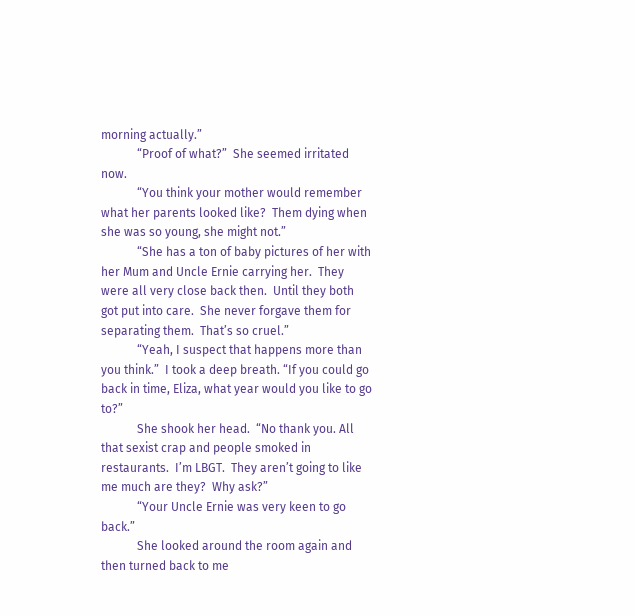morning actually.”
            “Proof of what?”  She seemed irritated now.
            “You think your mother would remember what her parents looked like?  Them dying when she was so young, she might not.”
            “She has a ton of baby pictures of her with her Mum and Uncle Ernie carrying her.  They were all very close back then.  Until they both got put into care.  She never forgave them for separating them.  That’s so cruel.”
            “Yeah, I suspect that happens more than you think.”  I took a deep breath. “If you could go back in time, Eliza, what year would you like to go to?”
            She shook her head.  “No thank you. All that sexist crap and people smoked in restaurants.  I’m LBGT.  They aren’t going to like me much are they?  Why ask?”
            “Your Uncle Ernie was very keen to go back.”
            She looked around the room again and then turned back to me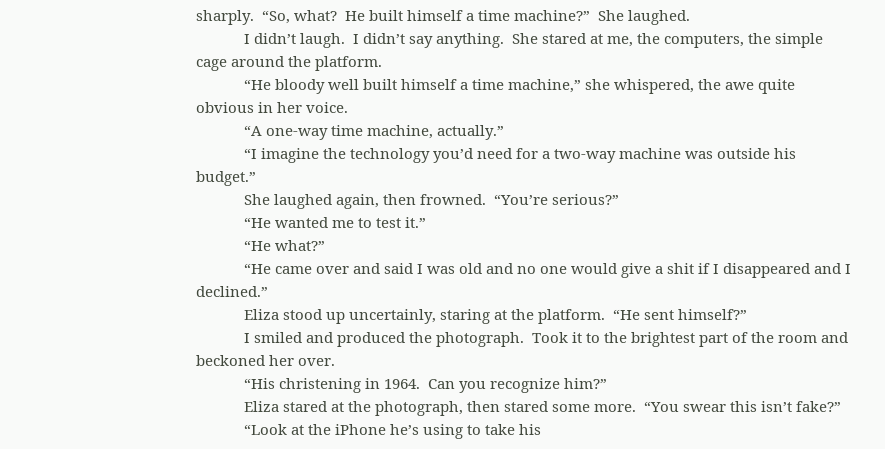sharply.  “So, what?  He built himself a time machine?”  She laughed.
            I didn’t laugh.  I didn’t say anything.  She stared at me, the computers, the simple cage around the platform.
            “He bloody well built himself a time machine,” she whispered, the awe quite obvious in her voice.
            “A one-way time machine, actually.”
            “I imagine the technology you’d need for a two-way machine was outside his budget.”
            She laughed again, then frowned.  “You’re serious?”
            “He wanted me to test it.”
            “He what?”
            “He came over and said I was old and no one would give a shit if I disappeared and I declined.”
            Eliza stood up uncertainly, staring at the platform.  “He sent himself?”
            I smiled and produced the photograph.  Took it to the brightest part of the room and beckoned her over.
            “His christening in 1964.  Can you recognize him?”
            Eliza stared at the photograph, then stared some more.  “You swear this isn’t fake?”
            “Look at the iPhone he’s using to take his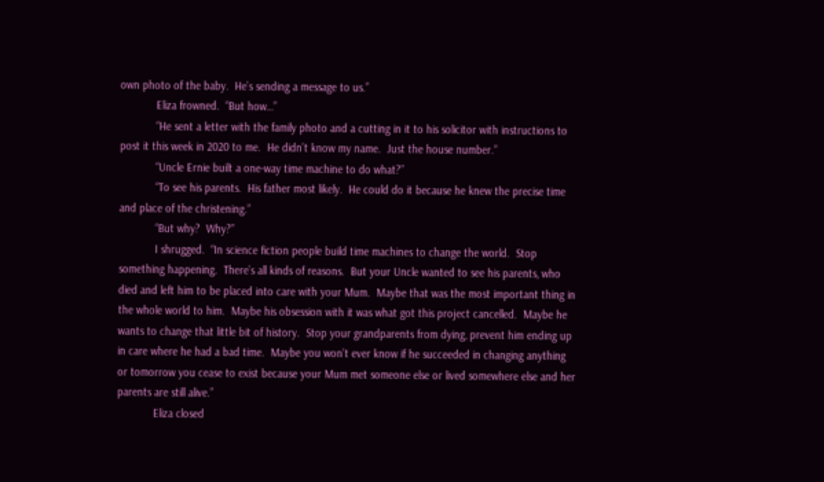own photo of the baby.  He’s sending a message to us.”
            Eliza frowned.  “But how…”
            “He sent a letter with the family photo and a cutting in it to his solicitor with instructions to post it this week in 2020 to me.  He didn’t know my name.  Just the house number.”
            “Uncle Ernie built a one-way time machine to do what?”
            “To see his parents.  His father most likely.  He could do it because he knew the precise time and place of the christening.”
            “But why?  Why?”
            I shrugged.  “In science fiction people build time machines to change the world.  Stop something happening.  There’s all kinds of reasons.  But your Uncle wanted to see his parents, who died and left him to be placed into care with your Mum.  Maybe that was the most important thing in the whole world to him.  Maybe his obsession with it was what got this project cancelled.  Maybe he wants to change that little bit of history.  Stop your grandparents from dying, prevent him ending up in care where he had a bad time.  Maybe you won’t ever know if he succeeded in changing anything or tomorrow you cease to exist because your Mum met someone else or lived somewhere else and her parents are still alive.”
            Eliza closed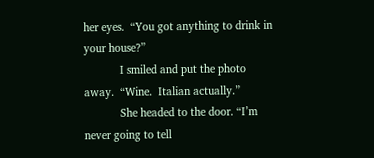her eyes.  “You got anything to drink in your house?”
            I smiled and put the photo away.  “Wine.  Italian actually.”
            She headed to the door. “I’m never going to tell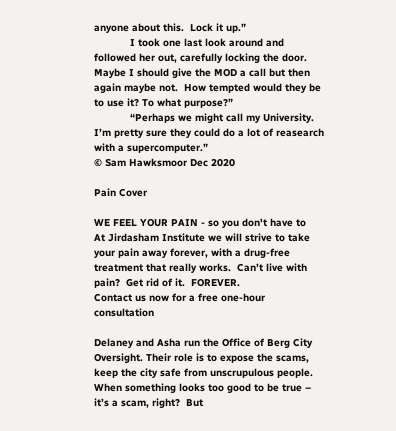anyone about this.  Lock it up.”
            I took one last look around and followed her out, carefully locking the door.  Maybe I should give the MOD a call but then again maybe not.  How tempted would they be to use it? To what purpose?”
            “Perhaps we might call my University.  I’m pretty sure they could do a lot of reasearch with a supercomputer.”
© Sam Hawksmoor Dec 2020

Pain Cover

WE FEEL YOUR PAIN - so you don't have to
At Jirdasham Institute we will strive to take your pain away forever, with a drug-free treatment that really works.  Can’t live with pain?  Get rid of it.  FOREVER.
Contact us now for a free one-hour consultation

Delaney and Asha run the Office of Berg City Oversight. Their role is to expose the scams, keep the city safe from unscrupulous people.  When something looks too good to be true – it’s a scam, right?  But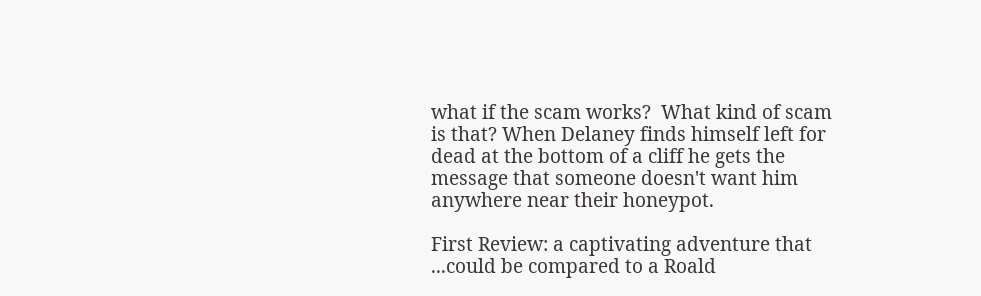what if the scam works?  What kind of scam is that? When Delaney finds himself left for dead at the bottom of a cliff he gets the message that someone doesn't want him anywhere near their honeypot.

First Review: a captivating adventure that ...could be compared to a Roald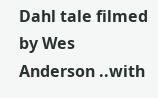Dahl tale filmed by Wes Anderson ..with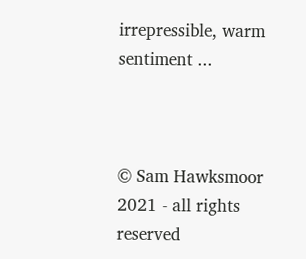irrepressible, warm sentiment ...



© Sam Hawksmoor 2021 - all rights reserved